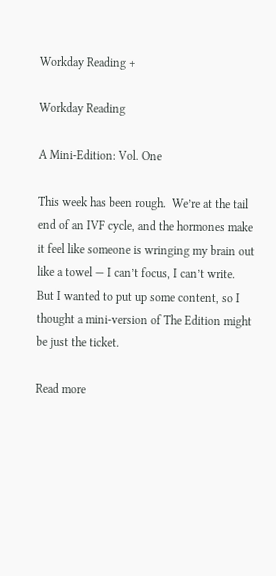Workday Reading +

Workday Reading

A Mini-Edition: Vol. One

This week has been rough.  We’re at the tail end of an IVF cycle, and the hormones make it feel like someone is wringing my brain out like a towel — I can’t focus, I can’t write.  But I wanted to put up some content, so I thought a mini-version of The Edition might be just the ticket.

Read more